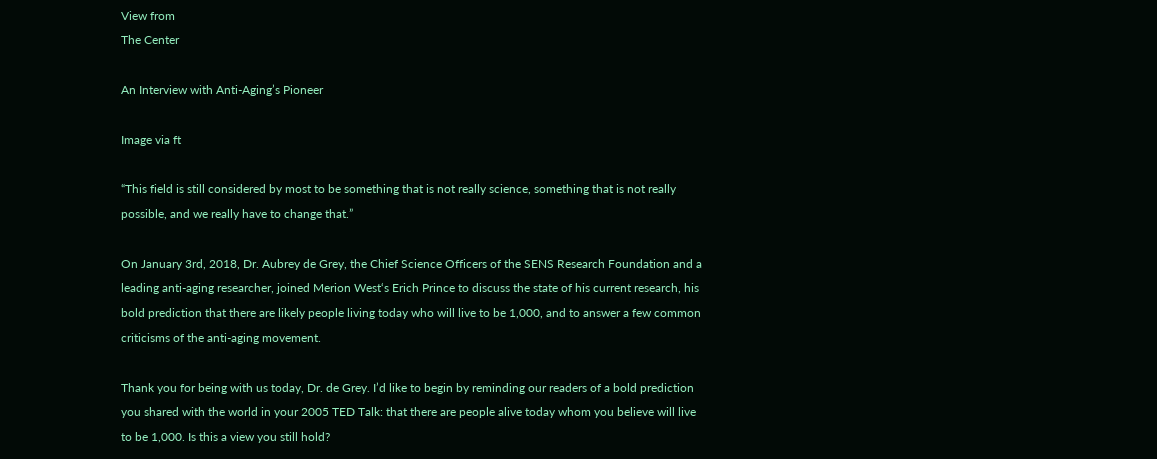View from
The Center

An Interview with Anti-Aging’s Pioneer

Image via ft

“This field is still considered by most to be something that is not really science, something that is not really possible, and we really have to change that.”

On January 3rd, 2018, Dr. Aubrey de Grey, the Chief Science Officers of the SENS Research Foundation and a leading anti-aging researcher, joined Merion West‘s Erich Prince to discuss the state of his current research, his bold prediction that there are likely people living today who will live to be 1,000, and to answer a few common criticisms of the anti-aging movement.

Thank you for being with us today, Dr. de Grey. I’d like to begin by reminding our readers of a bold prediction you shared with the world in your 2005 TED Talk: that there are people alive today whom you believe will live to be 1,000. Is this a view you still hold?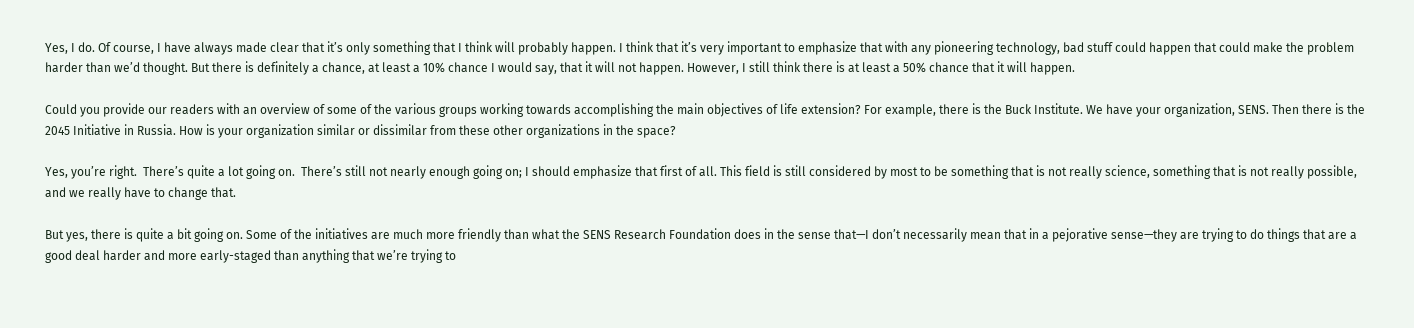Yes, I do. Of course, I have always made clear that it’s only something that I think will probably happen. I think that it’s very important to emphasize that with any pioneering technology, bad stuff could happen that could make the problem harder than we’d thought. But there is definitely a chance, at least a 10% chance I would say, that it will not happen. However, I still think there is at least a 50% chance that it will happen.

Could you provide our readers with an overview of some of the various groups working towards accomplishing the main objectives of life extension? For example, there is the Buck Institute. We have your organization, SENS. Then there is the 2045 Initiative in Russia. How is your organization similar or dissimilar from these other organizations in the space?

Yes, you’re right.  There’s quite a lot going on.  There’s still not nearly enough going on; I should emphasize that first of all. This field is still considered by most to be something that is not really science, something that is not really possible, and we really have to change that.

But yes, there is quite a bit going on. Some of the initiatives are much more friendly than what the SENS Research Foundation does in the sense that—I don’t necessarily mean that in a pejorative sense—they are trying to do things that are a good deal harder and more early-staged than anything that we’re trying to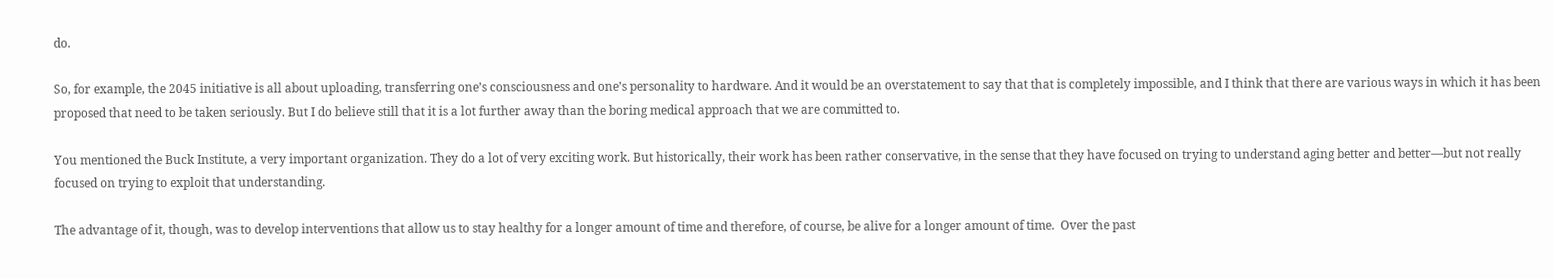do.

So, for example, the 2045 initiative is all about uploading, transferring one’s consciousness and one’s personality to hardware. And it would be an overstatement to say that that is completely impossible, and I think that there are various ways in which it has been proposed that need to be taken seriously. But I do believe still that it is a lot further away than the boring medical approach that we are committed to.

You mentioned the Buck Institute, a very important organization. They do a lot of very exciting work. But historically, their work has been rather conservative, in the sense that they have focused on trying to understand aging better and better—but not really focused on trying to exploit that understanding.

The advantage of it, though, was to develop interventions that allow us to stay healthy for a longer amount of time and therefore, of course, be alive for a longer amount of time.  Over the past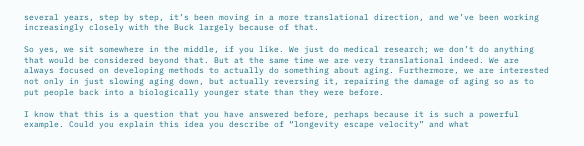several years, step by step, it’s been moving in a more translational direction, and we’ve been working increasingly closely with the Buck largely because of that.

So yes, we sit somewhere in the middle, if you like. We just do medical research; we don’t do anything that would be considered beyond that. But at the same time we are very translational indeed. We are always focused on developing methods to actually do something about aging. Furthermore, we are interested not only in just slowing aging down, but actually reversing it, repairing the damage of aging so as to put people back into a biologically younger state than they were before.

I know that this is a question that you have answered before, perhaps because it is such a powerful example. Could you explain this idea you describe of “longevity escape velocity” and what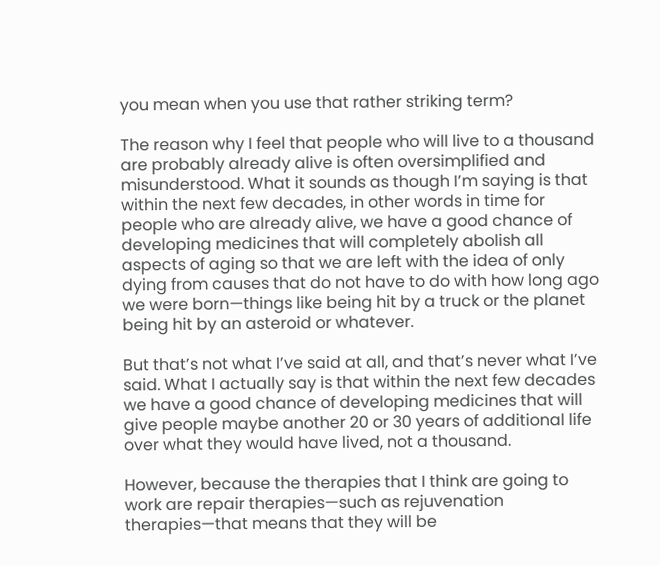you mean when you use that rather striking term?

The reason why I feel that people who will live to a thousand are probably already alive is often oversimplified and misunderstood. What it sounds as though I’m saying is that within the next few decades, in other words in time for people who are already alive, we have a good chance of developing medicines that will completely abolish all aspects of aging so that we are left with the idea of only dying from causes that do not have to do with how long ago we were born—things like being hit by a truck or the planet being hit by an asteroid or whatever.

But that’s not what I’ve said at all, and that’s never what I’ve said. What I actually say is that within the next few decades we have a good chance of developing medicines that will give people maybe another 20 or 30 years of additional life over what they would have lived, not a thousand.

However, because the therapies that I think are going to work are repair therapies—such as rejuvenation therapies—that means that they will be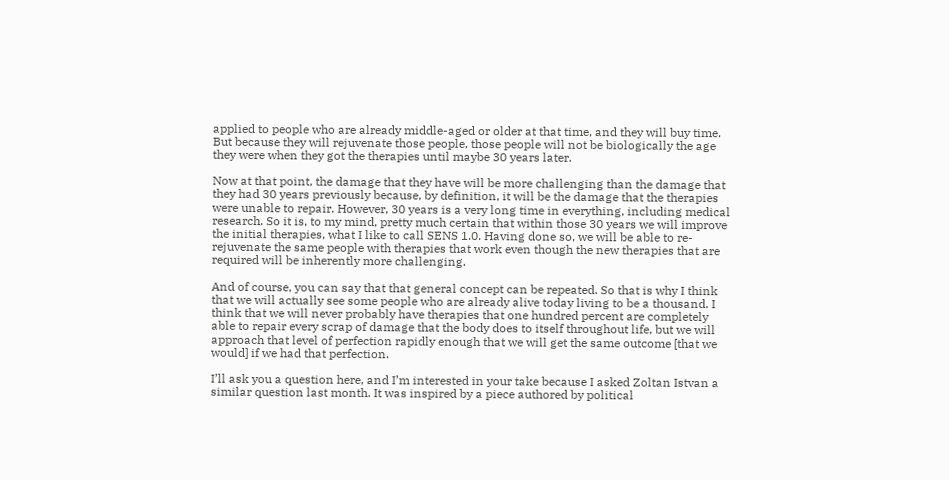applied to people who are already middle-aged or older at that time, and they will buy time. But because they will rejuvenate those people, those people will not be biologically the age they were when they got the therapies until maybe 30 years later.

Now at that point, the damage that they have will be more challenging than the damage that they had 30 years previously because, by definition, it will be the damage that the therapies were unable to repair. However, 30 years is a very long time in everything, including medical research. So it is, to my mind, pretty much certain that within those 30 years we will improve the initial therapies, what I like to call SENS 1.0. Having done so, we will be able to re-rejuvenate the same people with therapies that work even though the new therapies that are required will be inherently more challenging.

And of course, you can say that that general concept can be repeated. So that is why I think that we will actually see some people who are already alive today living to be a thousand. I think that we will never probably have therapies that one hundred percent are completely able to repair every scrap of damage that the body does to itself throughout life, but we will approach that level of perfection rapidly enough that we will get the same outcome [that we would] if we had that perfection.

I’ll ask you a question here, and I’m interested in your take because I asked Zoltan Istvan a similar question last month. It was inspired by a piece authored by political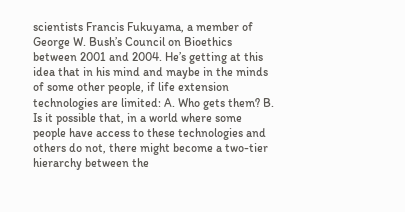scientists Francis Fukuyama, a member of George W. Bush’s Council on Bioethics between 2001 and 2004. He’s getting at this idea that in his mind and maybe in the minds of some other people, if life extension technologies are limited: A. Who gets them? B. Is it possible that, in a world where some people have access to these technologies and others do not, there might become a two-tier hierarchy between the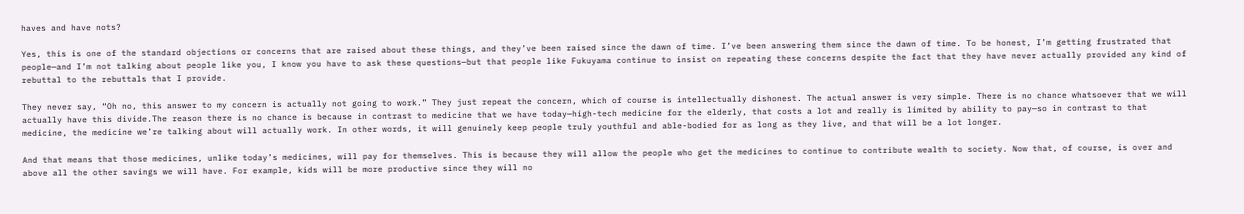haves and have nots?

Yes, this is one of the standard objections or concerns that are raised about these things, and they’ve been raised since the dawn of time. I’ve been answering them since the dawn of time. To be honest, I’m getting frustrated that people—and I’m not talking about people like you, I know you have to ask these questions—but that people like Fukuyama continue to insist on repeating these concerns despite the fact that they have never actually provided any kind of rebuttal to the rebuttals that I provide.

They never say, “Oh no, this answer to my concern is actually not going to work.” They just repeat the concern, which of course is intellectually dishonest. The actual answer is very simple. There is no chance whatsoever that we will actually have this divide.The reason there is no chance is because in contrast to medicine that we have today—high-tech medicine for the elderly, that costs a lot and really is limited by ability to pay—so in contrast to that medicine, the medicine we’re talking about will actually work. In other words, it will genuinely keep people truly youthful and able-bodied for as long as they live, and that will be a lot longer.

And that means that those medicines, unlike today’s medicines, will pay for themselves. This is because they will allow the people who get the medicines to continue to contribute wealth to society. Now that, of course, is over and above all the other savings we will have. For example, kids will be more productive since they will no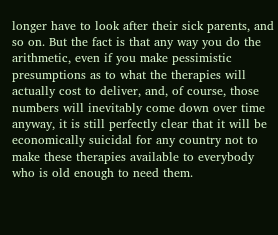longer have to look after their sick parents, and so on. But the fact is that any way you do the arithmetic, even if you make pessimistic presumptions as to what the therapies will actually cost to deliver, and, of course, those numbers will inevitably come down over time anyway, it is still perfectly clear that it will be economically suicidal for any country not to make these therapies available to everybody who is old enough to need them.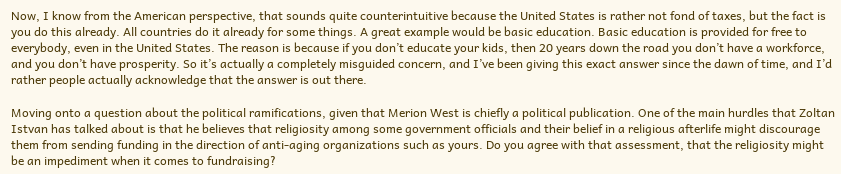Now, I know from the American perspective, that sounds quite counterintuitive because the United States is rather not fond of taxes, but the fact is you do this already. All countries do it already for some things. A great example would be basic education. Basic education is provided for free to everybody, even in the United States. The reason is because if you don’t educate your kids, then 20 years down the road you don’t have a workforce, and you don’t have prosperity. So it’s actually a completely misguided concern, and I’ve been giving this exact answer since the dawn of time, and I’d rather people actually acknowledge that the answer is out there.

Moving onto a question about the political ramifications, given that Merion West is chiefly a political publication. One of the main hurdles that Zoltan Istvan has talked about is that he believes that religiosity among some government officials and their belief in a religious afterlife might discourage them from sending funding in the direction of anti-aging organizations such as yours. Do you agree with that assessment, that the religiosity might be an impediment when it comes to fundraising?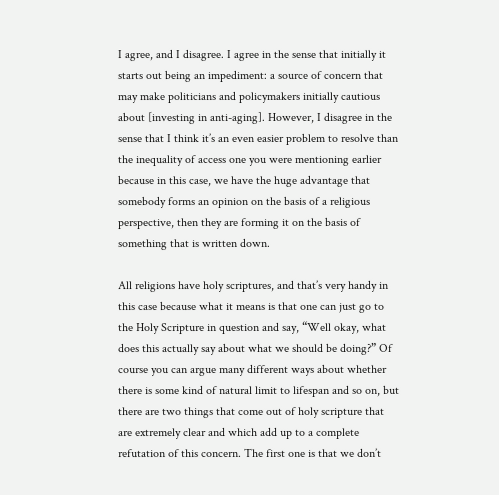I agree, and I disagree. I agree in the sense that initially it starts out being an impediment: a source of concern that may make politicians and policymakers initially cautious about [investing in anti-aging]. However, I disagree in the sense that I think it’s an even easier problem to resolve than the inequality of access one you were mentioning earlier because in this case, we have the huge advantage that somebody forms an opinion on the basis of a religious perspective, then they are forming it on the basis of something that is written down.

All religions have holy scriptures, and that’s very handy in this case because what it means is that one can just go to the Holy Scripture in question and say, “Well okay, what does this actually say about what we should be doing?” Of course you can argue many different ways about whether there is some kind of natural limit to lifespan and so on, but there are two things that come out of holy scripture that are extremely clear and which add up to a complete refutation of this concern. The first one is that we don’t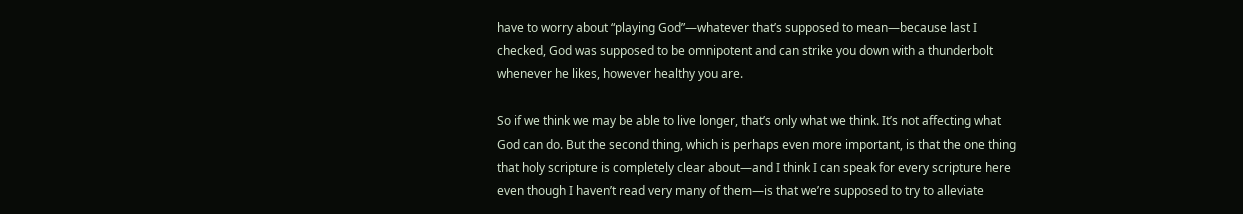have to worry about “playing God”—whatever that’s supposed to mean—because last I checked, God was supposed to be omnipotent and can strike you down with a thunderbolt whenever he likes, however healthy you are.

So if we think we may be able to live longer, that’s only what we think. It’s not affecting what God can do. But the second thing, which is perhaps even more important, is that the one thing that holy scripture is completely clear about—and I think I can speak for every scripture here even though I haven’t read very many of them—is that we’re supposed to try to alleviate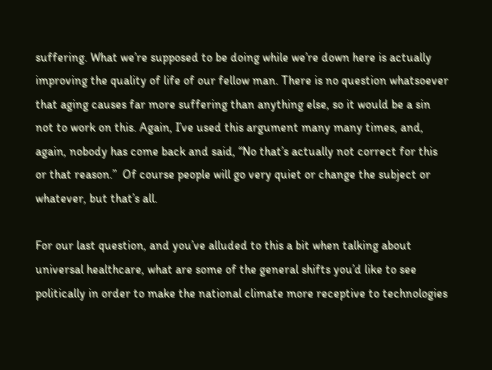suffering. What we’re supposed to be doing while we’re down here is actually improving the quality of life of our fellow man. There is no question whatsoever that aging causes far more suffering than anything else, so it would be a sin not to work on this. Again, I’ve used this argument many many times, and, again, nobody has come back and said, “No that’s actually not correct for this or that reason.”  Of course people will go very quiet or change the subject or whatever, but that’s all.

For our last question, and you’ve alluded to this a bit when talking about universal healthcare, what are some of the general shifts you’d like to see politically in order to make the national climate more receptive to technologies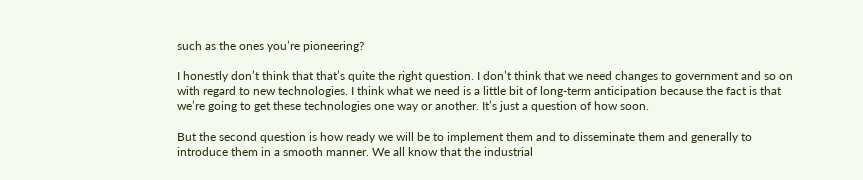such as the ones you’re pioneering?

I honestly don’t think that that’s quite the right question. I don’t think that we need changes to government and so on with regard to new technologies. I think what we need is a little bit of long-term anticipation because the fact is that we’re going to get these technologies one way or another. It’s just a question of how soon.

But the second question is how ready we will be to implement them and to disseminate them and generally to introduce them in a smooth manner. We all know that the industrial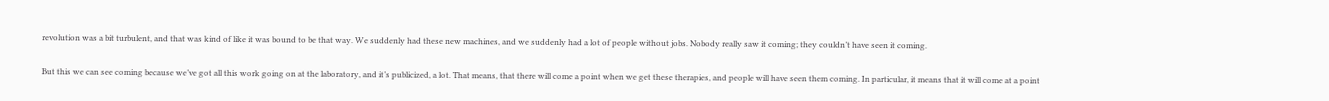revolution was a bit turbulent, and that was kind of like it was bound to be that way. We suddenly had these new machines, and we suddenly had a lot of people without jobs. Nobody really saw it coming; they couldn’t have seen it coming.

But this we can see coming because we’ve got all this work going on at the laboratory, and it’s publicized, a lot. That means, that there will come a point when we get these therapies, and people will have seen them coming. In particular, it means that it will come at a point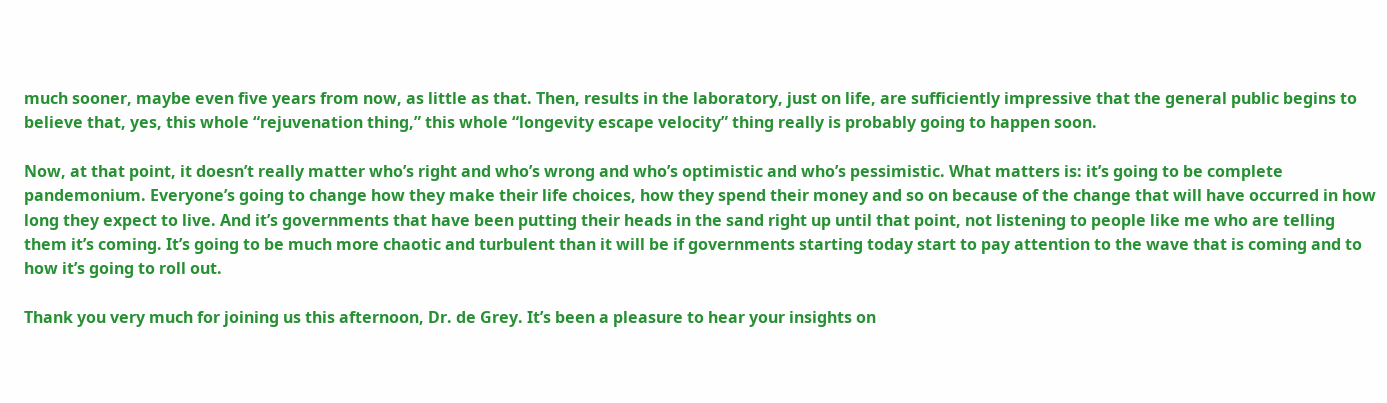much sooner, maybe even five years from now, as little as that. Then, results in the laboratory, just on life, are sufficiently impressive that the general public begins to believe that, yes, this whole “rejuvenation thing,” this whole “longevity escape velocity” thing really is probably going to happen soon.

Now, at that point, it doesn’t really matter who’s right and who’s wrong and who’s optimistic and who’s pessimistic. What matters is: it’s going to be complete pandemonium. Everyone’s going to change how they make their life choices, how they spend their money and so on because of the change that will have occurred in how long they expect to live. And it’s governments that have been putting their heads in the sand right up until that point, not listening to people like me who are telling them it’s coming. It’s going to be much more chaotic and turbulent than it will be if governments starting today start to pay attention to the wave that is coming and to how it’s going to roll out.

Thank you very much for joining us this afternoon, Dr. de Grey. It’s been a pleasure to hear your insights on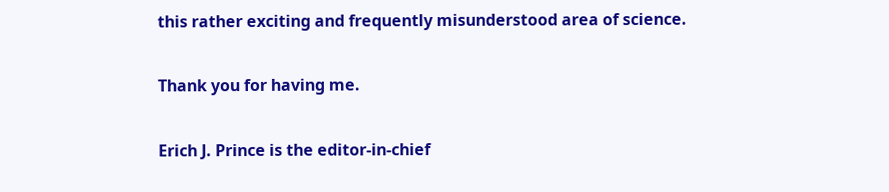this rather exciting and frequently misunderstood area of science.

Thank you for having me.

Erich J. Prince is the editor-in-chief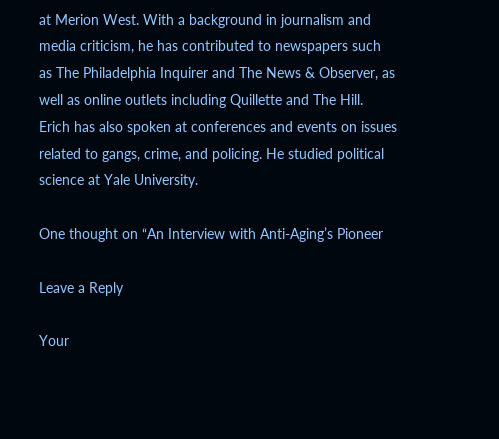at Merion West. With a background in journalism and media criticism, he has contributed to newspapers such as The Philadelphia Inquirer and The News & Observer, as well as online outlets including Quillette and The Hill. Erich has also spoken at conferences and events on issues related to gangs, crime, and policing. He studied political science at Yale University.

One thought on “An Interview with Anti-Aging’s Pioneer

Leave a Reply

Your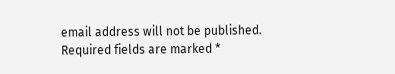email address will not be published. Required fields are marked *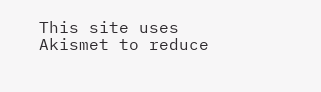This site uses Akismet to reduce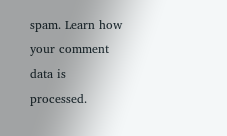spam. Learn how your comment data is processed.